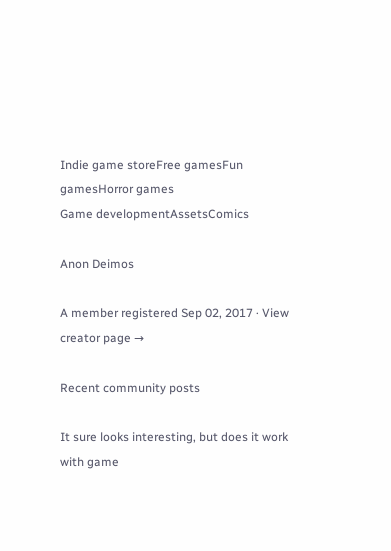Indie game storeFree gamesFun gamesHorror games
Game developmentAssetsComics

Anon Deimos

A member registered Sep 02, 2017 · View creator page →

Recent community posts

It sure looks interesting, but does it work with game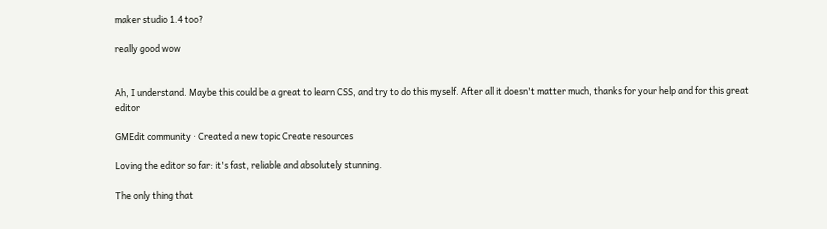maker studio 1.4 too?

really good wow


Ah, I understand. Maybe this could be a great to learn CSS, and try to do this myself. After all it doesn't matter much, thanks for your help and for this great editor

GMEdit community · Created a new topic Create resources

Loving the editor so far: it's fast, reliable and absolutely stunning.

The only thing that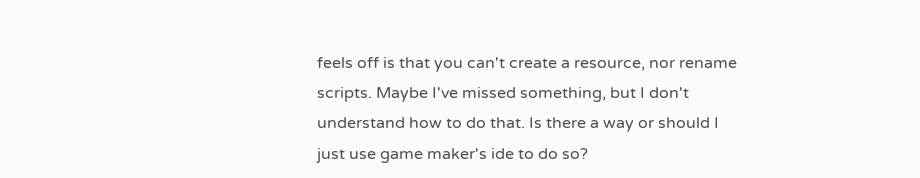feels off is that you can't create a resource, nor rename scripts. Maybe I've missed something, but I don't understand how to do that. Is there a way or should I just use game maker's ide to do so?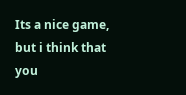Its a nice game, but i think that you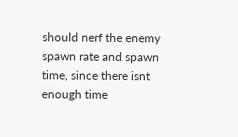should nerf the enemy spawn rate and spawn time, since there isnt enough time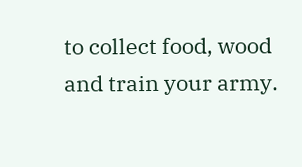to collect food, wood and train your army.